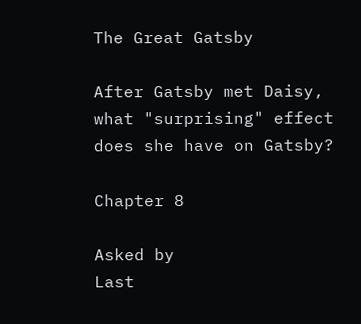The Great Gatsby

After Gatsby met Daisy, what "surprising" effect does she have on Gatsby?

Chapter 8

Asked by
Last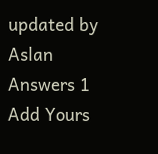updated by Aslan
Answers 1
Add Yours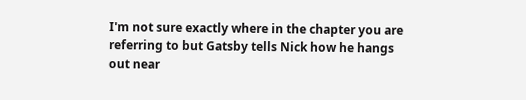I'm not sure exactly where in the chapter you are referring to but Gatsby tells Nick how he hangs out near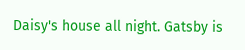Daisy's house all night. Gatsby is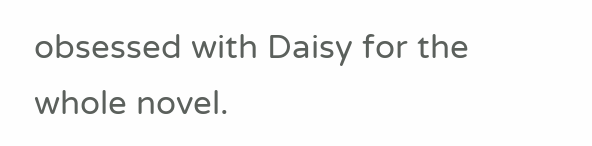obsessed with Daisy for the whole novel.